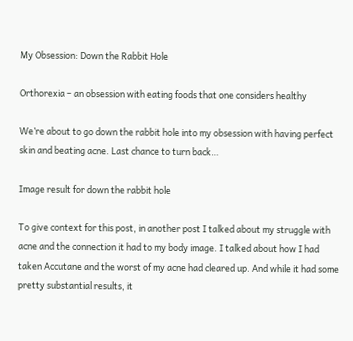My Obsession: Down the Rabbit Hole

Orthorexia – an obsession with eating foods that one considers healthy

We’re about to go down the rabbit hole into my obsession with having perfect skin and beating acne. Last chance to turn back…

Image result for down the rabbit hole

To give context for this post, in another post I talked about my struggle with acne and the connection it had to my body image. I talked about how I had taken Accutane and the worst of my acne had cleared up. And while it had some pretty substantial results, it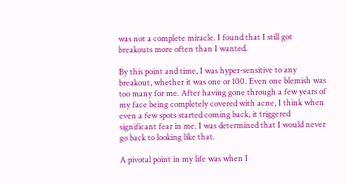was not a complete miracle. I found that I still got breakouts more often than I wanted.

By this point and time, I was hyper-sensitive to any breakout, whether it was one or 100. Even one blemish was too many for me. After having gone through a few years of my face being completely covered with acne, I think when even a few spots started coming back, it triggered significant fear in me. I was determined that I would never go back to looking like that.

A pivotal point in my life was when I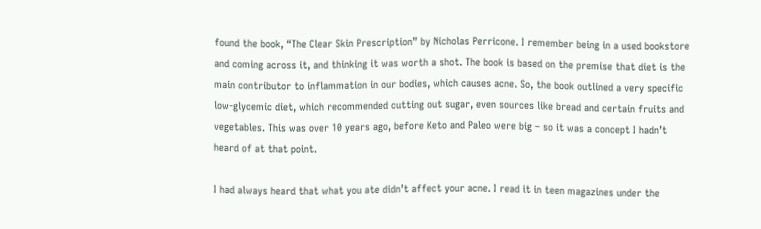found the book, “The Clear Skin Prescription” by Nicholas Perricone. I remember being in a used bookstore and coming across it, and thinking it was worth a shot. The book is based on the premise that diet is the main contributor to inflammation in our bodies, which causes acne. So, the book outlined a very specific low-glycemic diet, which recommended cutting out sugar, even sources like bread and certain fruits and vegetables. This was over 10 years ago, before Keto and Paleo were big – so it was a concept I hadn’t heard of at that point.

I had always heard that what you ate didn’t affect your acne. I read it in teen magazines under the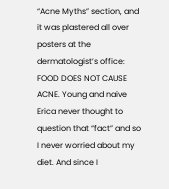“Acne Myths” section, and it was plastered all over posters at the dermatologist’s office: FOOD DOES NOT CAUSE ACNE. Young and naive Erica never thought to question that “fact” and so I never worried about my diet. And since I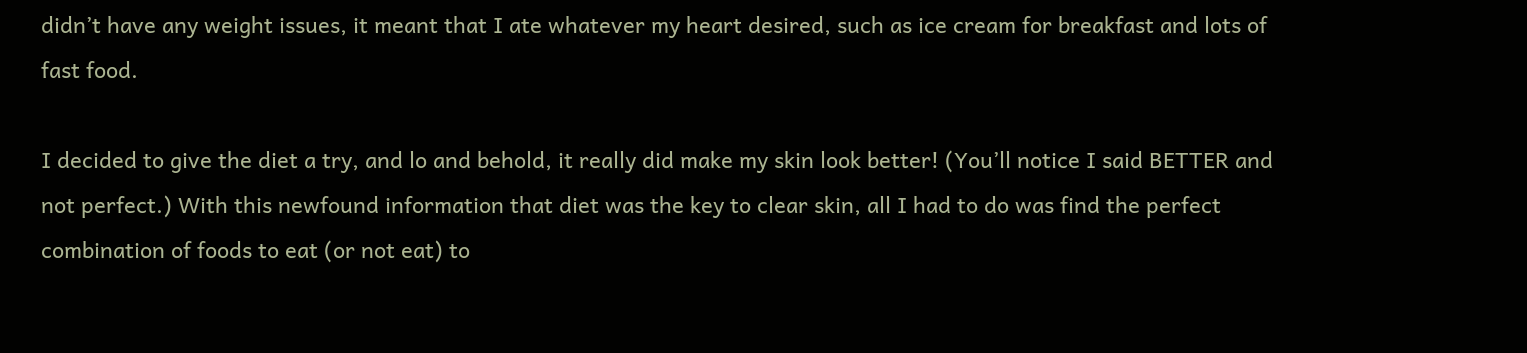didn’t have any weight issues, it meant that I ate whatever my heart desired, such as ice cream for breakfast and lots of fast food.

I decided to give the diet a try, and lo and behold, it really did make my skin look better! (You’ll notice I said BETTER and not perfect.) With this newfound information that diet was the key to clear skin, all I had to do was find the perfect combination of foods to eat (or not eat) to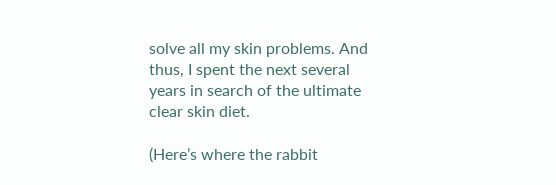solve all my skin problems. And thus, I spent the next several years in search of the ultimate clear skin diet.

(Here’s where the rabbit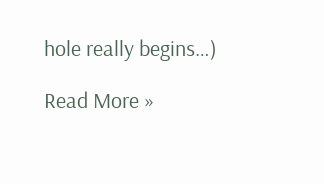hole really begins…)

Read More »